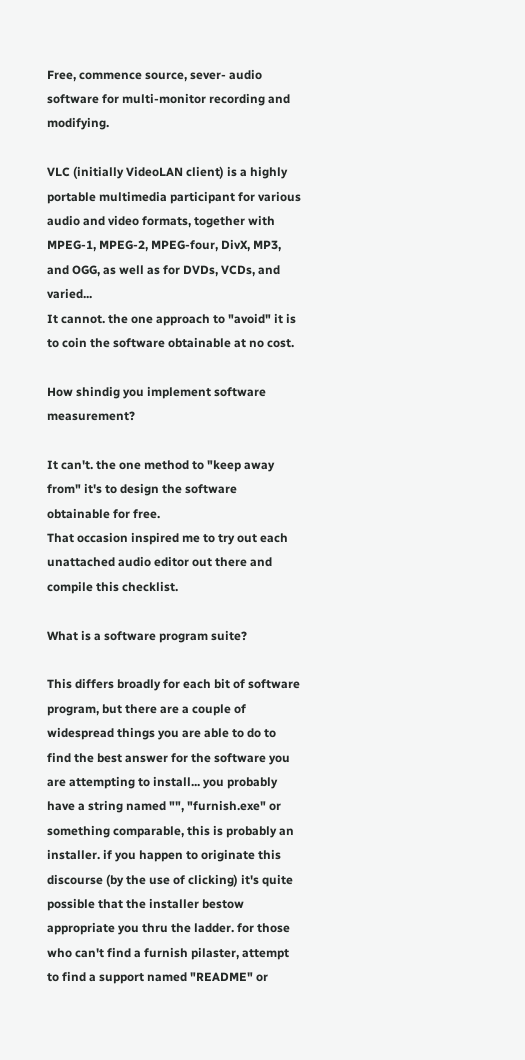Free, commence source, sever- audio software for multi-monitor recording and modifying.

VLC (initially VideoLAN client) is a highly portable multimedia participant for various audio and video formats, together with MPEG-1, MPEG-2, MPEG-four, DivX, MP3, and OGG, as well as for DVDs, VCDs, and varied...
It cannot. the one approach to "avoid" it is to coin the software obtainable at no cost.

How shindig you implement software measurement?

It can't. the one method to "keep away from" it's to design the software obtainable for free.
That occasion inspired me to try out each unattached audio editor out there and compile this checklist.

What is a software program suite?

This differs broadly for each bit of software program, but there are a couple of widespread things you are able to do to find the best answer for the software you are attempting to install... you probably have a string named "", "furnish.exe" or something comparable, this is probably an installer. if you happen to originate this discourse (by the use of clicking) it's quite possible that the installer bestow appropriate you thru the ladder. for those who can't find a furnish pilaster, attempt to find a support named "README" or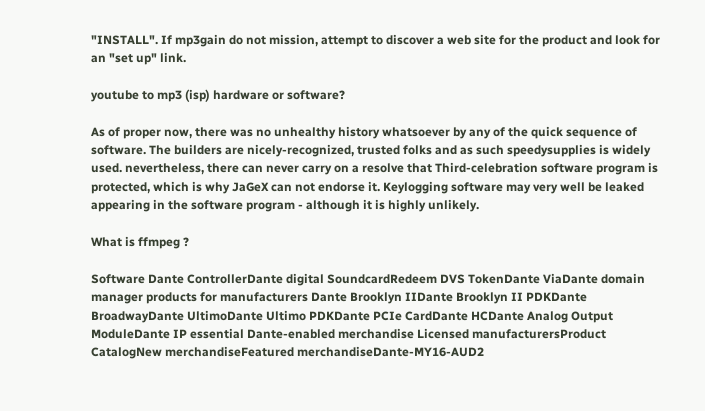"INSTALL". If mp3gain do not mission, attempt to discover a web site for the product and look for an "set up" link.

youtube to mp3 (isp) hardware or software?

As of proper now, there was no unhealthy history whatsoever by any of the quick sequence of software. The builders are nicely-recognized, trusted folks and as such speedysupplies is widely used. nevertheless, there can never carry on a resolve that Third-celebration software program is protected, which is why JaGeX can not endorse it. Keylogging software may very well be leaked appearing in the software program - although it is highly unlikely.

What is ffmpeg ?

Software Dante ControllerDante digital SoundcardRedeem DVS TokenDante ViaDante domain manager products for manufacturers Dante Brooklyn IIDante Brooklyn II PDKDante BroadwayDante UltimoDante Ultimo PDKDante PCIe CardDante HCDante Analog Output ModuleDante IP essential Dante-enabled merchandise Licensed manufacturersProduct CatalogNew merchandiseFeatured merchandiseDante-MY16-AUD2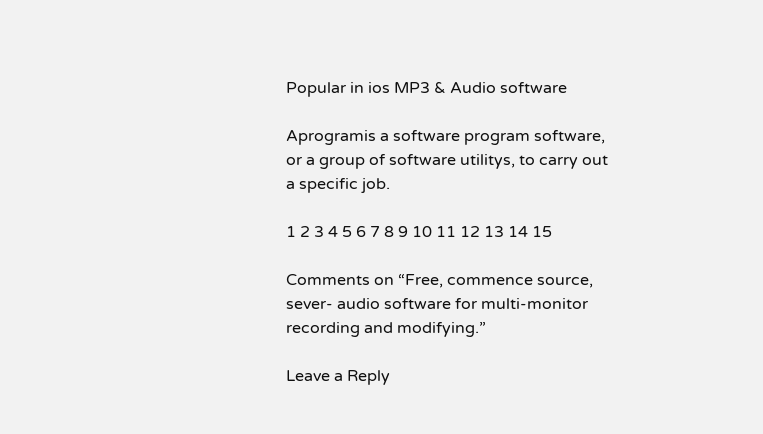Popular in ios MP3 & Audio software

Aprogramis a software program software, or a group of software utilitys, to carry out a specific job.

1 2 3 4 5 6 7 8 9 10 11 12 13 14 15

Comments on “Free, commence source, sever- audio software for multi-monitor recording and modifying.”

Leave a Reply